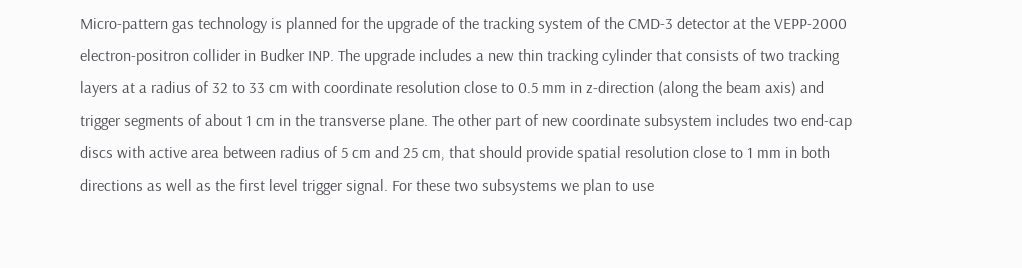Micro-pattern gas technology is planned for the upgrade of the tracking system of the CMD-3 detector at the VEPP-2000 electron-positron collider in Budker INP. The upgrade includes a new thin tracking cylinder that consists of two tracking layers at a radius of 32 to 33 cm with coordinate resolution close to 0.5 mm in z-direction (along the beam axis) and trigger segments of about 1 cm in the transverse plane. The other part of new coordinate subsystem includes two end-cap discs with active area between radius of 5 cm and 25 cm, that should provide spatial resolution close to 1 mm in both directions as well as the first level trigger signal. For these two subsystems we plan to use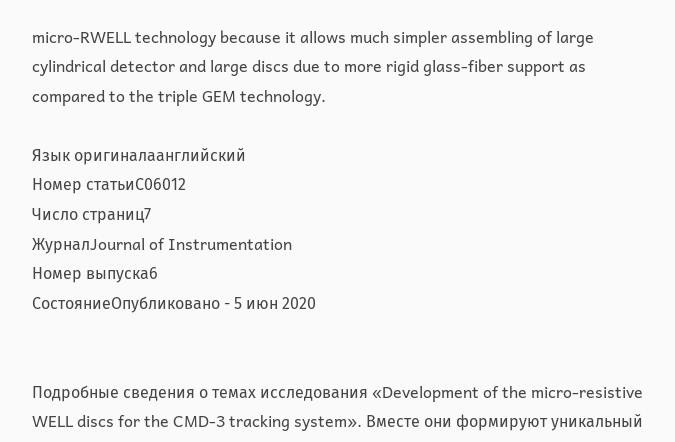micro-RWELL technology because it allows much simpler assembling of large cylindrical detector and large discs due to more rigid glass-fiber support as compared to the triple GEM technology.

Язык оригиналаанглийский
Номер статьиC06012
Число страниц7
ЖурналJournal of Instrumentation
Номер выпуска6
СостояниеОпубликовано - 5 июн 2020


Подробные сведения о темах исследования «Development of the micro-resistive WELL discs for the CMD-3 tracking system». Вместе они формируют уникальный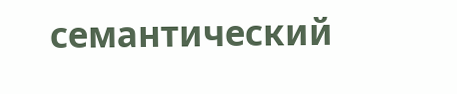семантический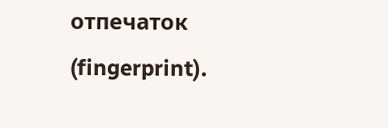отпечаток (fingerprint).